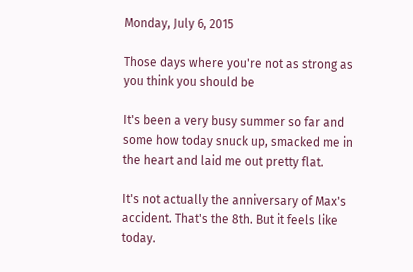Monday, July 6, 2015

Those days where you're not as strong as you think you should be

It's been a very busy summer so far and some how today snuck up, smacked me in the heart and laid me out pretty flat.

It's not actually the anniversary of Max's accident. That's the 8th. But it feels like today.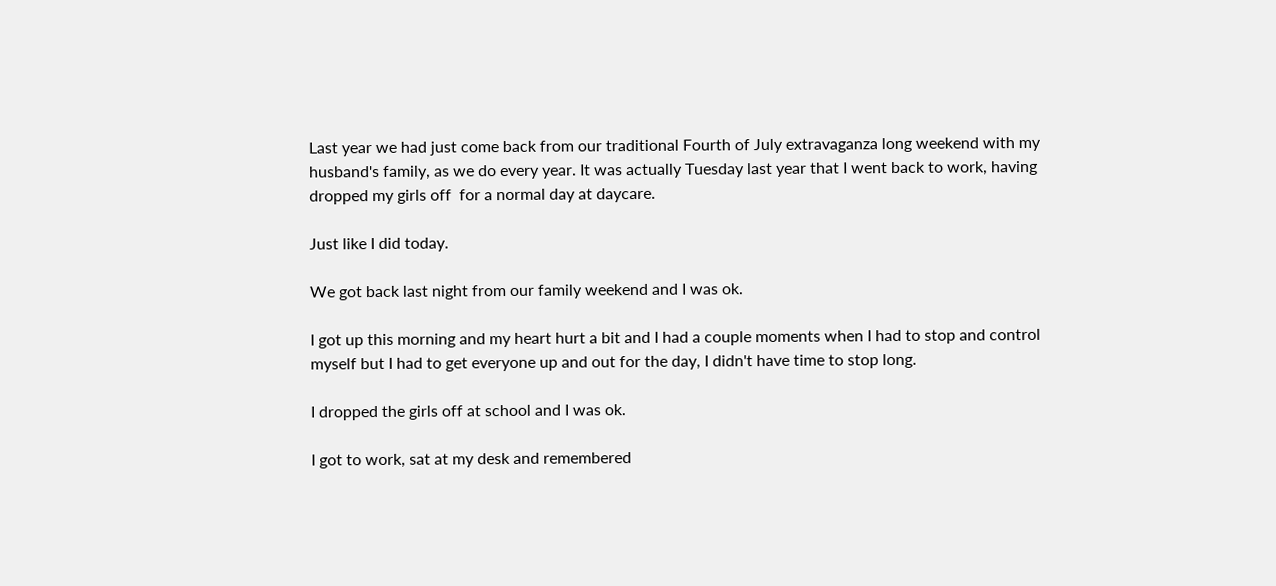Last year we had just come back from our traditional Fourth of July extravaganza long weekend with my husband's family, as we do every year. It was actually Tuesday last year that I went back to work, having dropped my girls off  for a normal day at daycare.

Just like I did today.

We got back last night from our family weekend and I was ok.

I got up this morning and my heart hurt a bit and I had a couple moments when I had to stop and control myself but I had to get everyone up and out for the day, I didn't have time to stop long.

I dropped the girls off at school and I was ok.

I got to work, sat at my desk and remembered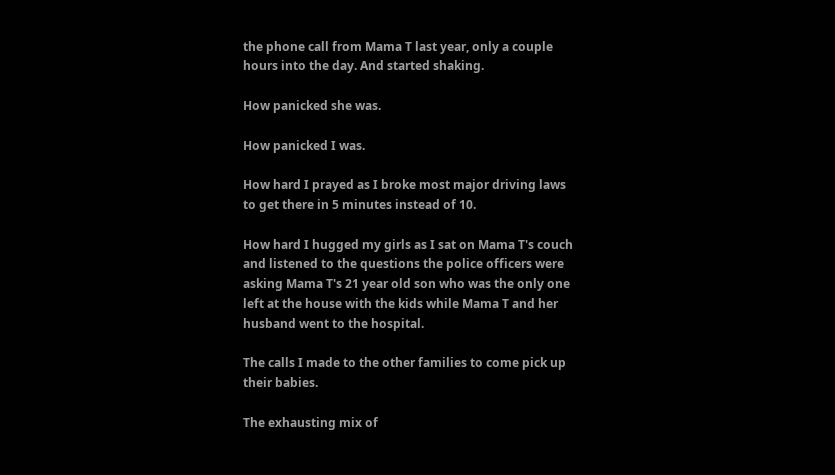the phone call from Mama T last year, only a couple hours into the day. And started shaking.

How panicked she was.

How panicked I was.

How hard I prayed as I broke most major driving laws to get there in 5 minutes instead of 10.

How hard I hugged my girls as I sat on Mama T's couch and listened to the questions the police officers were asking Mama T's 21 year old son who was the only one left at the house with the kids while Mama T and her husband went to the hospital.

The calls I made to the other families to come pick up their babies.

The exhausting mix of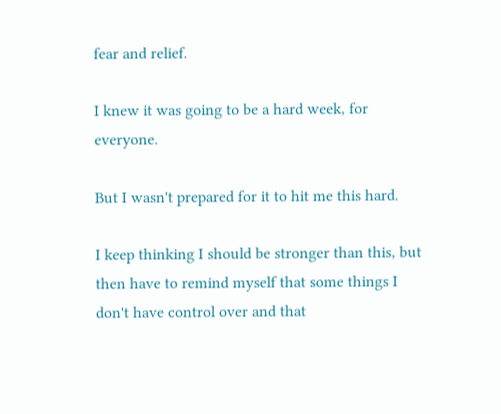fear and relief.

I knew it was going to be a hard week, for everyone.

But I wasn't prepared for it to hit me this hard.

I keep thinking I should be stronger than this, but then have to remind myself that some things I don't have control over and that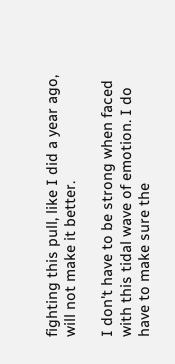fighting this pull, like I did a year ago, will not make it better.

I don't have to be strong when faced with this tidal wave of emotion. I do have to make sure the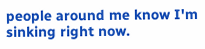people around me know I'm sinking right now.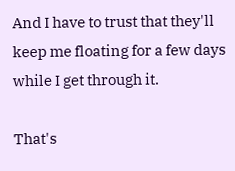And I have to trust that they'll keep me floating for a few days while I get through it.

That's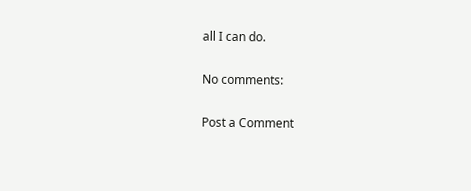all I can do.

No comments:

Post a Comment